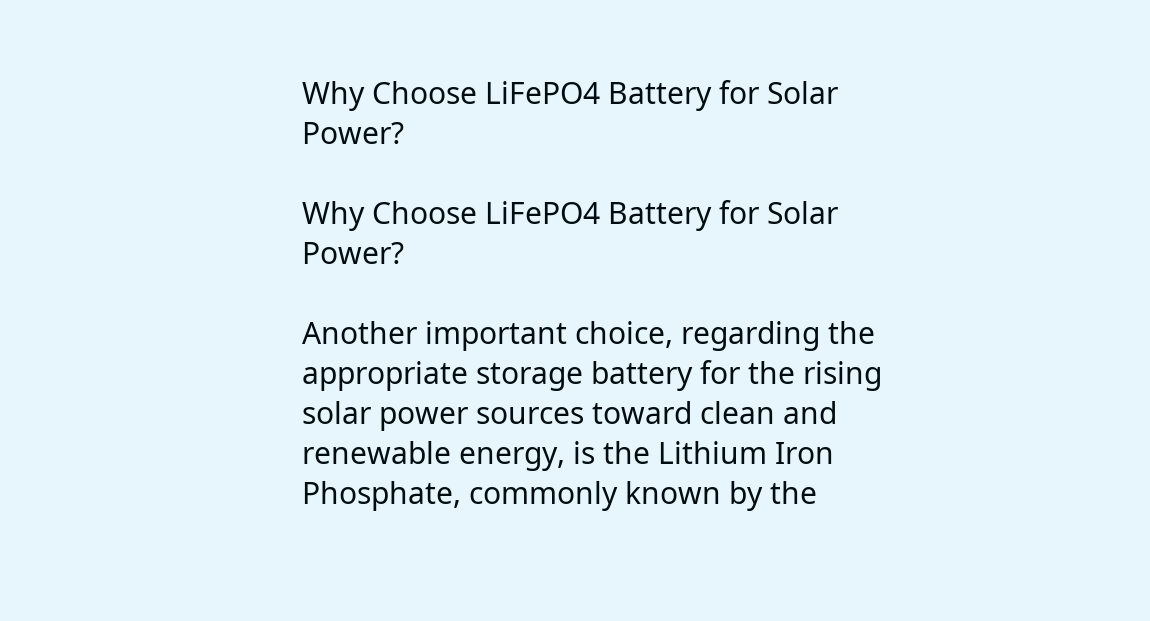Why Choose LiFePO4 Battery for Solar Power?

Why Choose LiFePO4 Battery for Solar Power?

Another important choice, regarding the appropriate storage battery for the rising solar power sources toward clean and renewable energy, is the Lithium Iron Phosphate, commonly known by the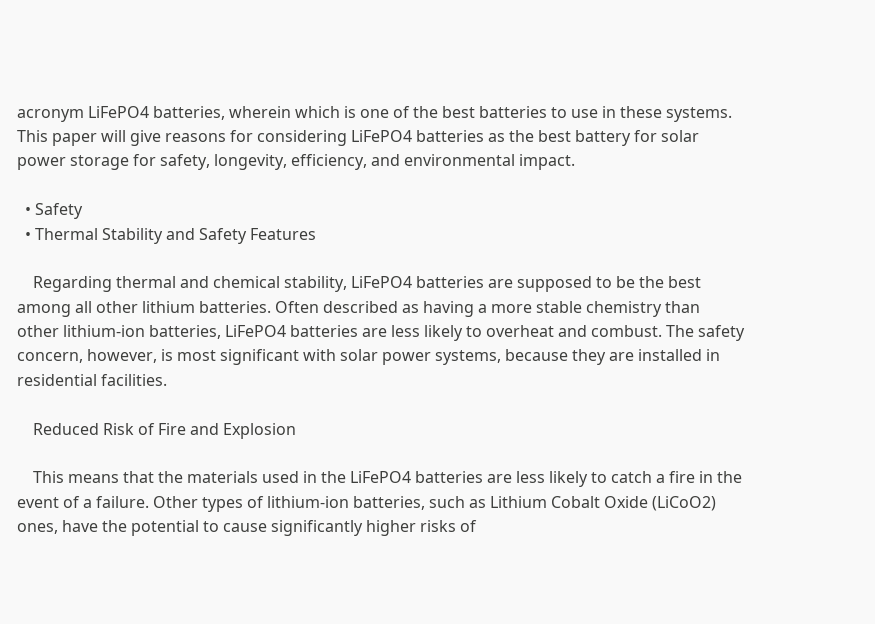acronym LiFePO4 batteries, wherein which is one of the best batteries to use in these systems. This paper will give reasons for considering LiFePO4 batteries as the best battery for solar power storage for safety, longevity, efficiency, and environmental impact.

  • Safety
  • Thermal Stability and Safety Features

    Regarding thermal and chemical stability, LiFePO4 batteries are supposed to be the best among all other lithium batteries. Often described as having a more stable chemistry than other lithium-ion batteries, LiFePO4 batteries are less likely to overheat and combust. The safety concern, however, is most significant with solar power systems, because they are installed in residential facilities.

    Reduced Risk of Fire and Explosion

    This means that the materials used in the LiFePO4 batteries are less likely to catch a fire in the event of a failure. Other types of lithium-ion batteries, such as Lithium Cobalt Oxide (LiCoO2) ones, have the potential to cause significantly higher risks of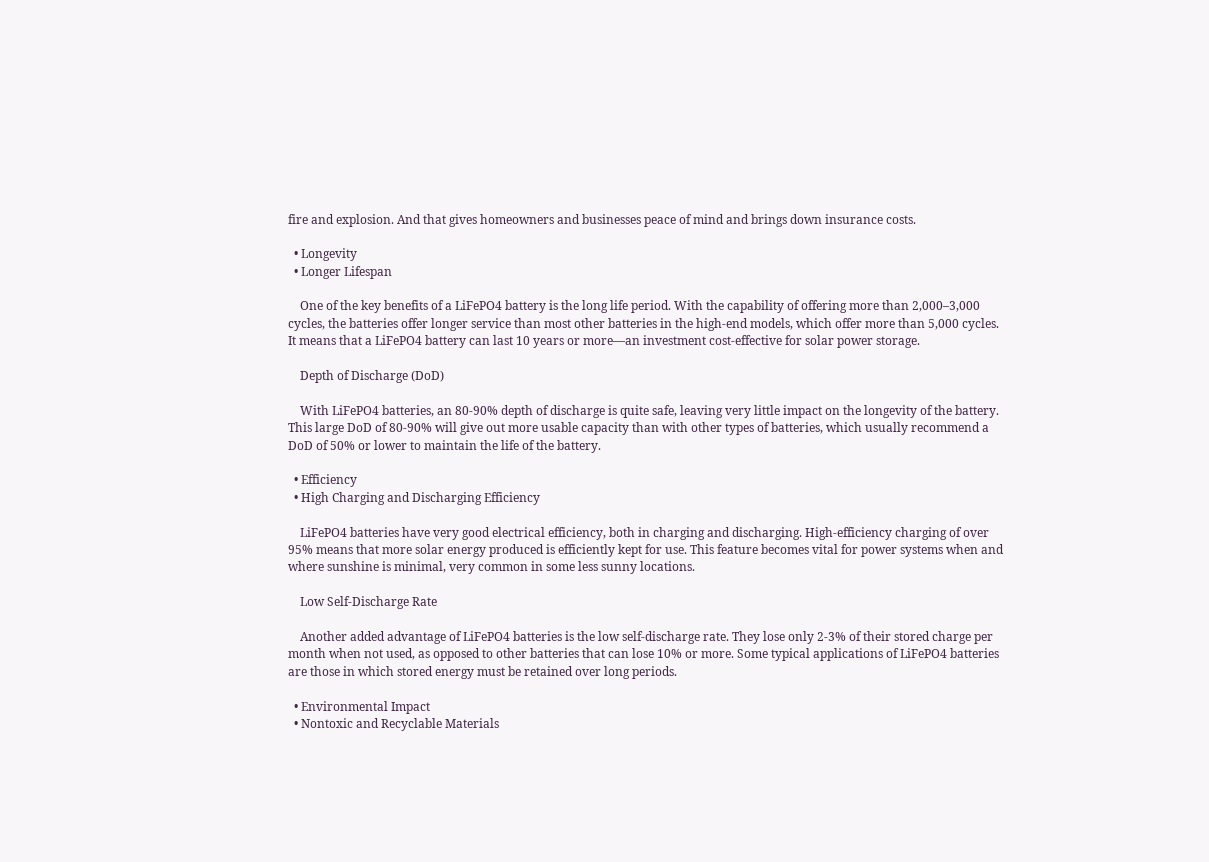fire and explosion. And that gives homeowners and businesses peace of mind and brings down insurance costs.

  • Longevity
  • Longer Lifespan

    One of the key benefits of a LiFePO4 battery is the long life period. With the capability of offering more than 2,000–3,000 cycles, the batteries offer longer service than most other batteries in the high-end models, which offer more than 5,000 cycles. It means that a LiFePO4 battery can last 10 years or more—an investment cost-effective for solar power storage.

    Depth of Discharge (DoD)

    With LiFePO4 batteries, an 80-90% depth of discharge is quite safe, leaving very little impact on the longevity of the battery. This large DoD of 80-90% will give out more usable capacity than with other types of batteries, which usually recommend a DoD of 50% or lower to maintain the life of the battery.

  • Efficiency
  • High Charging and Discharging Efficiency

    LiFePO4 batteries have very good electrical efficiency, both in charging and discharging. High-efficiency charging of over 95% means that more solar energy produced is efficiently kept for use. This feature becomes vital for power systems when and where sunshine is minimal, very common in some less sunny locations.

    Low Self-Discharge Rate

    Another added advantage of LiFePO4 batteries is the low self-discharge rate. They lose only 2-3% of their stored charge per month when not used, as opposed to other batteries that can lose 10% or more. Some typical applications of LiFePO4 batteries are those in which stored energy must be retained over long periods.

  • Environmental Impact
  • Nontoxic and Recyclable Materials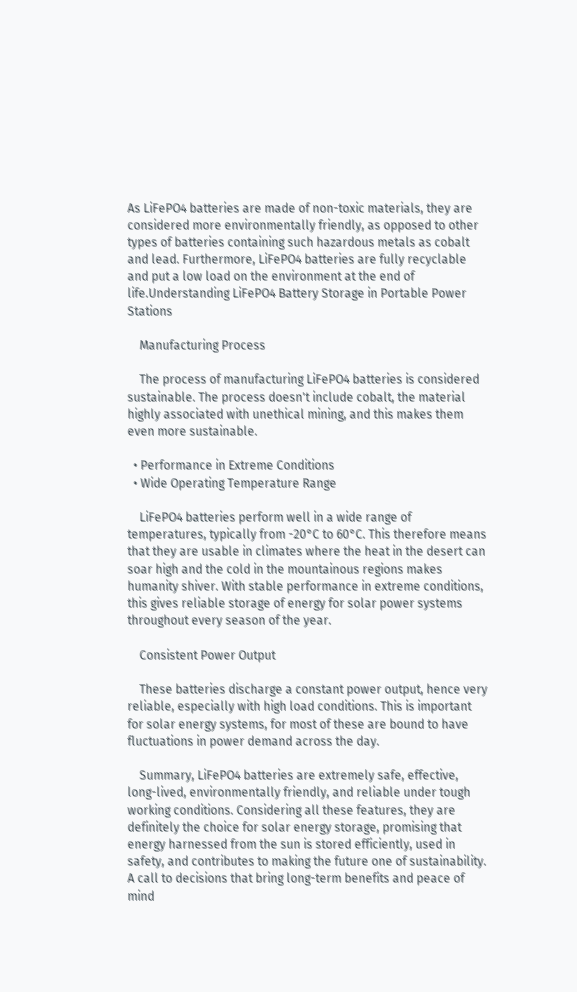As LiFePO4 batteries are made of non-toxic materials, they are considered more environmentally friendly, as opposed to other types of batteries containing such hazardous metals as cobalt and lead. Furthermore, LiFePO4 batteries are fully recyclable and put a low load on the environment at the end of life.Understanding LiFePO4 Battery Storage in Portable Power Stations

    Manufacturing Process

    The process of manufacturing LiFePO4 batteries is considered sustainable. The process doesn't include cobalt, the material highly associated with unethical mining, and this makes them even more sustainable.

  • Performance in Extreme Conditions
  • Wide Operating Temperature Range

    LiFePO4 batteries perform well in a wide range of temperatures, typically from -20°C to 60°C. This therefore means that they are usable in climates where the heat in the desert can soar high and the cold in the mountainous regions makes humanity shiver. With stable performance in extreme conditions, this gives reliable storage of energy for solar power systems throughout every season of the year.

    Consistent Power Output

    These batteries discharge a constant power output, hence very reliable, especially with high load conditions. This is important for solar energy systems, for most of these are bound to have fluctuations in power demand across the day.

    Summary, LiFePO4 batteries are extremely safe, effective, long-lived, environmentally friendly, and reliable under tough working conditions. Considering all these features, they are definitely the choice for solar energy storage, promising that energy harnessed from the sun is stored efficiently, used in safety, and contributes to making the future one of sustainability. A call to decisions that bring long-term benefits and peace of mind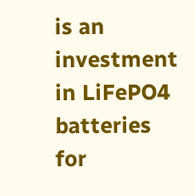is an investment in LiFePO4 batteries for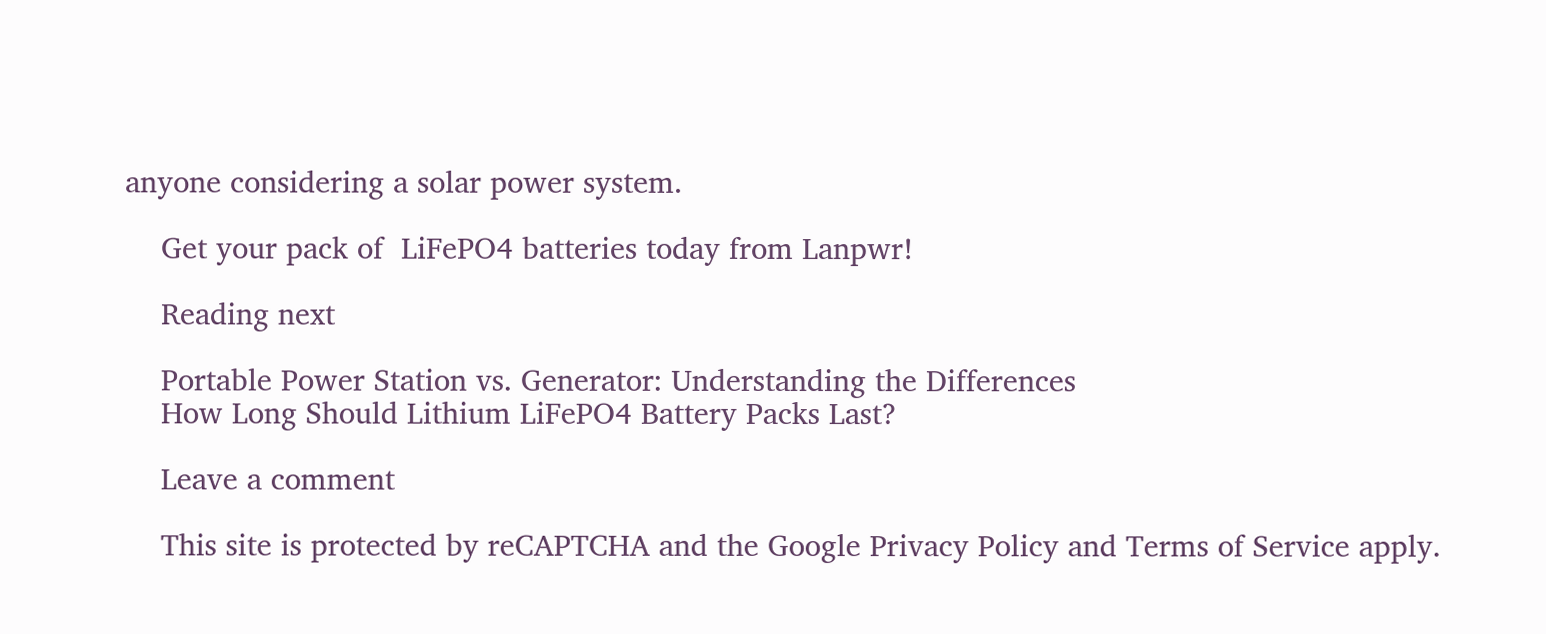anyone considering a solar power system.

    Get your pack of  LiFePO4 batteries today from Lanpwr!

    Reading next

    Portable Power Station vs. Generator: Understanding the Differences
    How Long Should Lithium LiFePO4 Battery Packs Last?

    Leave a comment

    This site is protected by reCAPTCHA and the Google Privacy Policy and Terms of Service apply.